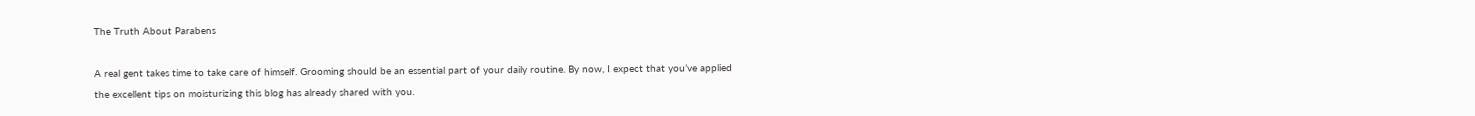The Truth About Parabens

A real gent takes time to take care of himself. Grooming should be an essential part of your daily routine. By now, I expect that you’ve applied the excellent tips on moisturizing this blog has already shared with you.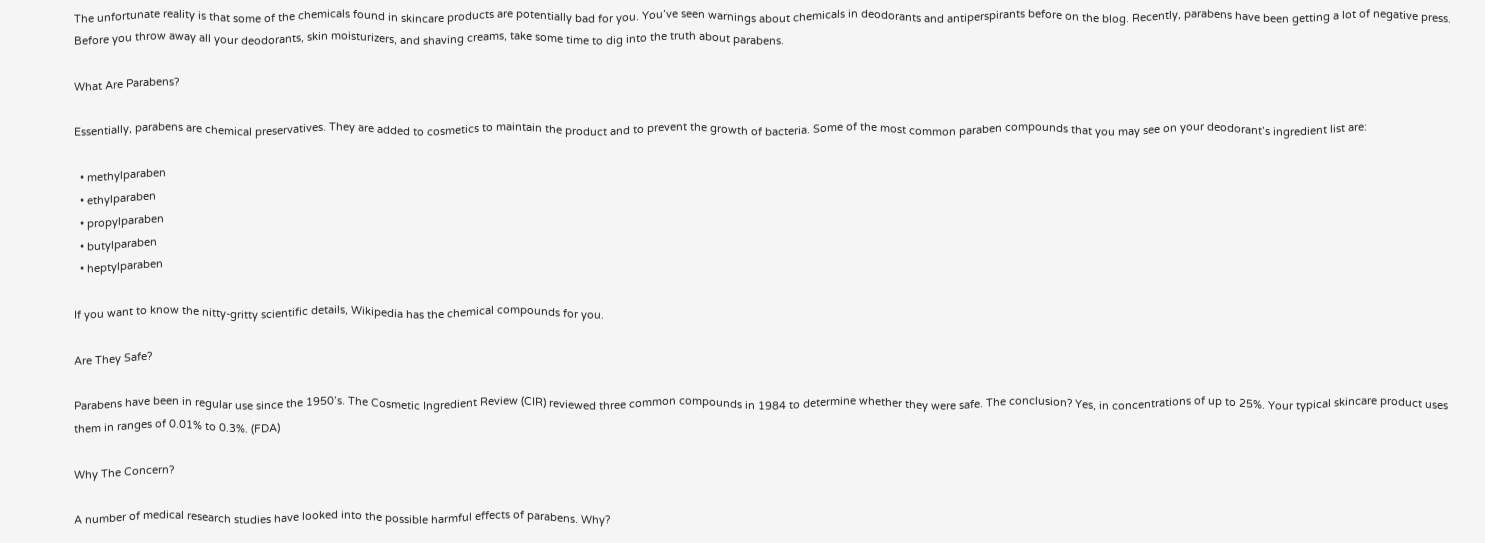The unfortunate reality is that some of the chemicals found in skincare products are potentially bad for you. You’ve seen warnings about chemicals in deodorants and antiperspirants before on the blog. Recently, parabens have been getting a lot of negative press. Before you throw away all your deodorants, skin moisturizers, and shaving creams, take some time to dig into the truth about parabens.

What Are Parabens?

Essentially, parabens are chemical preservatives. They are added to cosmetics to maintain the product and to prevent the growth of bacteria. Some of the most common paraben compounds that you may see on your deodorant’s ingredient list are:

  • methylparaben
  • ethylparaben
  • propylparaben
  • butylparaben
  • heptylparaben

If you want to know the nitty-gritty scientific details, Wikipedia has the chemical compounds for you.

Are They Safe?

Parabens have been in regular use since the 1950’s. The Cosmetic Ingredient Review (CIR) reviewed three common compounds in 1984 to determine whether they were safe. The conclusion? Yes, in concentrations of up to 25%. Your typical skincare product uses them in ranges of 0.01% to 0.3%. (FDA)

Why The Concern?

A number of medical research studies have looked into the possible harmful effects of parabens. Why?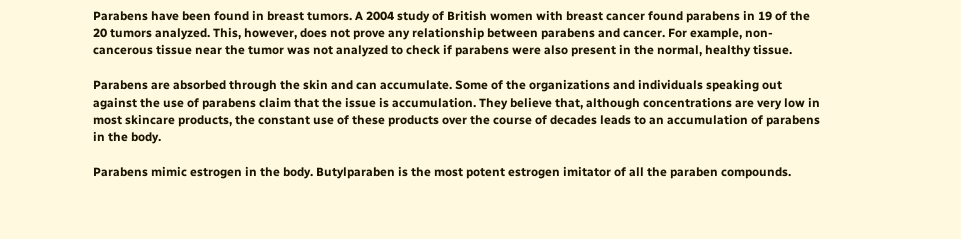Parabens have been found in breast tumors. A 2004 study of British women with breast cancer found parabens in 19 of the 20 tumors analyzed. This, however, does not prove any relationship between parabens and cancer. For example, non-cancerous tissue near the tumor was not analyzed to check if parabens were also present in the normal, healthy tissue.

Parabens are absorbed through the skin and can accumulate. Some of the organizations and individuals speaking out against the use of parabens claim that the issue is accumulation. They believe that, although concentrations are very low in most skincare products, the constant use of these products over the course of decades leads to an accumulation of parabens in the body.

Parabens mimic estrogen in the body. Butylparaben is the most potent estrogen imitator of all the paraben compounds.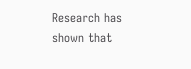Research has shown that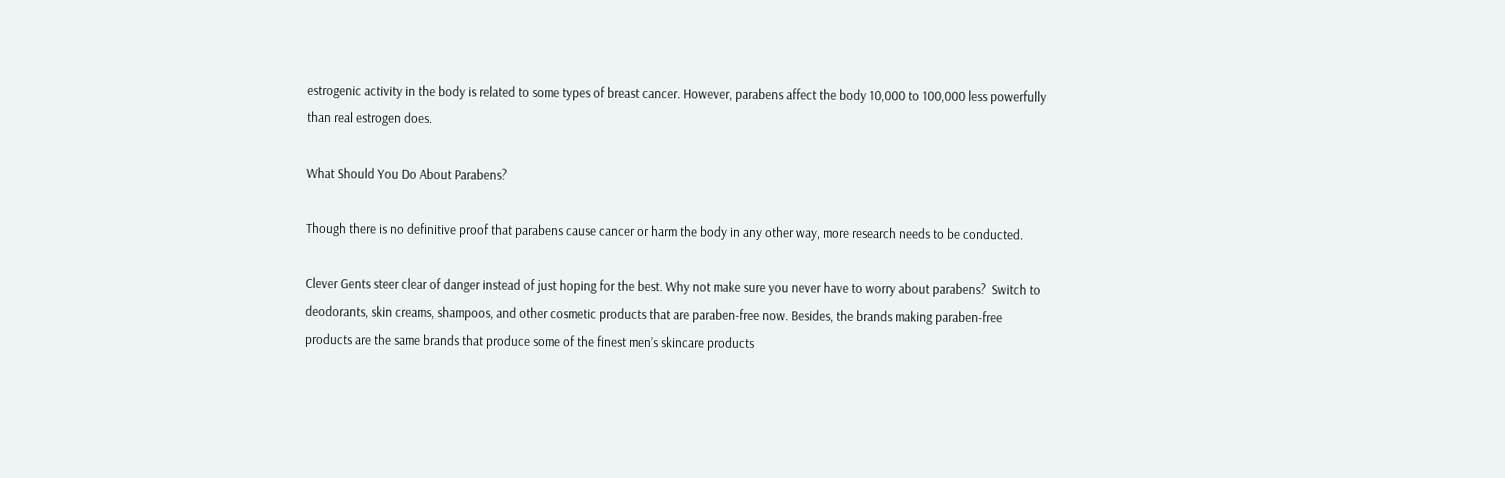estrogenic activity in the body is related to some types of breast cancer. However, parabens affect the body 10,000 to 100,000 less powerfully than real estrogen does.

What Should You Do About Parabens?

Though there is no definitive proof that parabens cause cancer or harm the body in any other way, more research needs to be conducted.

Clever Gents steer clear of danger instead of just hoping for the best. Why not make sure you never have to worry about parabens?  Switch to deodorants, skin creams, shampoos, and other cosmetic products that are paraben-free now. Besides, the brands making paraben-free products are the same brands that produce some of the finest men’s skincare products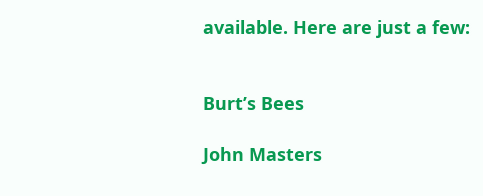available. Here are just a few:


Burt’s Bees

John Masters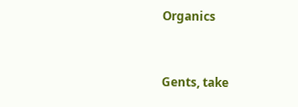Organics


Gents, take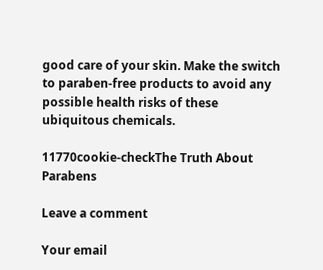good care of your skin. Make the switch to paraben-free products to avoid any possible health risks of these ubiquitous chemicals.

11770cookie-checkThe Truth About Parabens

Leave a comment

Your email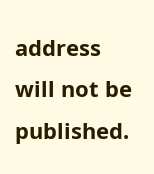address will not be published.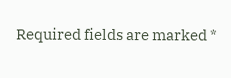Required fields are marked *